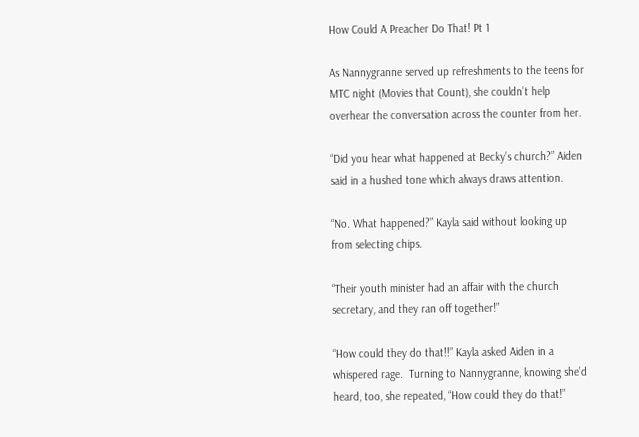How Could A Preacher Do That! Pt 1

As Nannygranne served up refreshments to the teens for MTC night (Movies that Count), she couldn’t help overhear the conversation across the counter from her.

“Did you hear what happened at Becky’s church?” Aiden said in a hushed tone which always draws attention.

“No. What happened?” Kayla said without looking up from selecting chips.

“Their youth minister had an affair with the church secretary, and they ran off together!”

“How could they do that!!” Kayla asked Aiden in a whispered rage.  Turning to Nannygranne, knowing she’d heard, too, she repeated, “How could they do that!”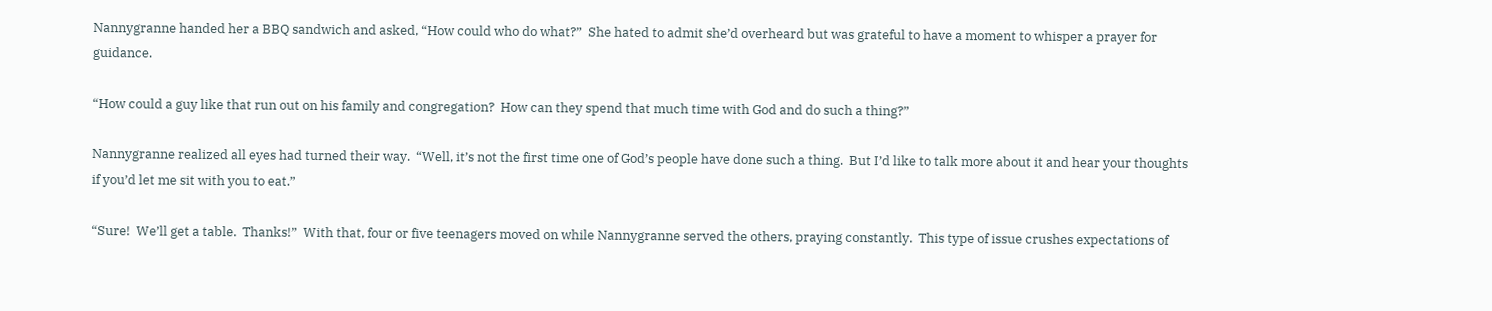Nannygranne handed her a BBQ sandwich and asked, “How could who do what?”  She hated to admit she’d overheard but was grateful to have a moment to whisper a prayer for guidance.

“How could a guy like that run out on his family and congregation?  How can they spend that much time with God and do such a thing?”

Nannygranne realized all eyes had turned their way.  “Well, it’s not the first time one of God’s people have done such a thing.  But I’d like to talk more about it and hear your thoughts if you’d let me sit with you to eat.”

“Sure!  We’ll get a table.  Thanks!”  With that, four or five teenagers moved on while Nannygranne served the others, praying constantly.  This type of issue crushes expectations of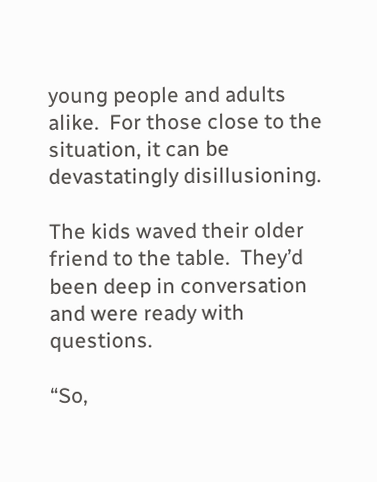young people and adults alike.  For those close to the situation, it can be devastatingly disillusioning.

The kids waved their older friend to the table.  They’d been deep in conversation and were ready with questions.

“So,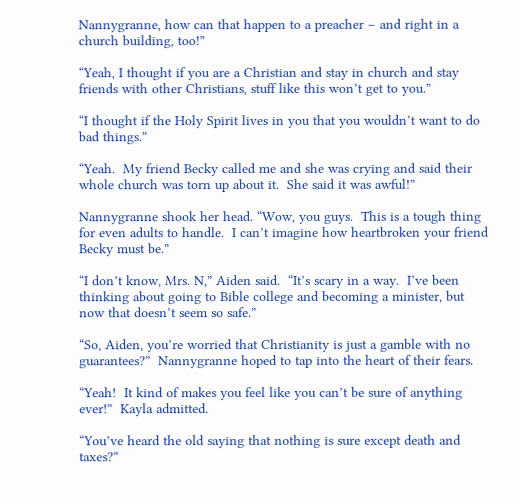Nannygranne, how can that happen to a preacher – and right in a church building, too!”

“Yeah, I thought if you are a Christian and stay in church and stay friends with other Christians, stuff like this won’t get to you.”

“I thought if the Holy Spirit lives in you that you wouldn’t want to do bad things.”

“Yeah.  My friend Becky called me and she was crying and said their whole church was torn up about it.  She said it was awful!”

Nannygranne shook her head. “Wow, you guys.  This is a tough thing for even adults to handle.  I can’t imagine how heartbroken your friend Becky must be.”

“I don’t know, Mrs. N,” Aiden said.  “It’s scary in a way.  I’ve been thinking about going to Bible college and becoming a minister, but now that doesn’t seem so safe.”

“So, Aiden, you’re worried that Christianity is just a gamble with no guarantees?”  Nannygranne hoped to tap into the heart of their fears.

“Yeah!  It kind of makes you feel like you can’t be sure of anything ever!”  Kayla admitted.

“You’ve heard the old saying that nothing is sure except death and taxes?”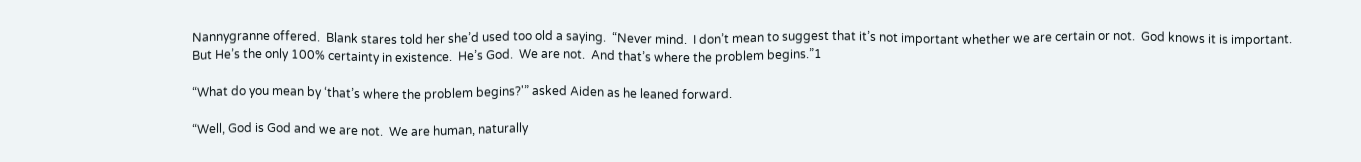Nannygranne offered.  Blank stares told her she’d used too old a saying.  “Never mind.  I don’t mean to suggest that it’s not important whether we are certain or not.  God knows it is important. But He’s the only 100% certainty in existence.  He’s God.  We are not.  And that’s where the problem begins.”1

“What do you mean by ‘that’s where the problem begins?'” asked Aiden as he leaned forward.

“Well, God is God and we are not.  We are human, naturally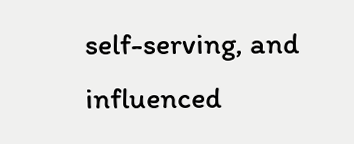self-serving, and influenced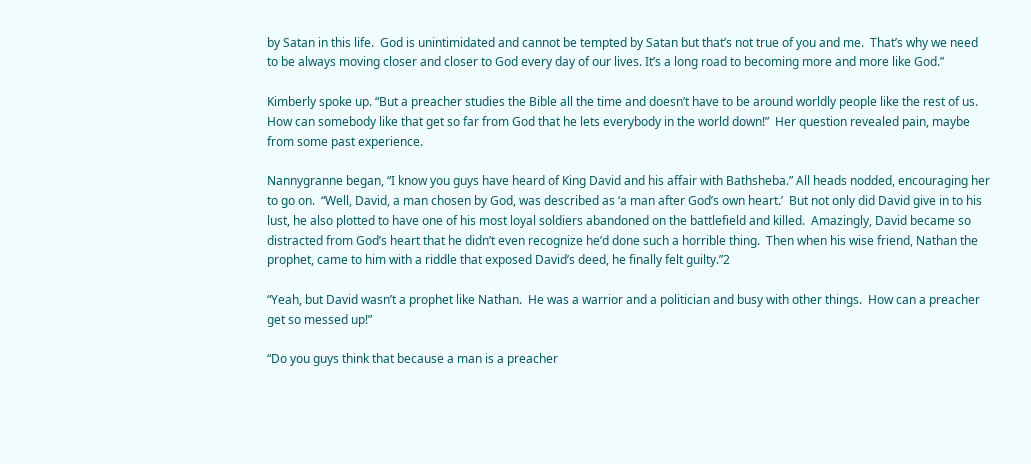by Satan in this life.  God is unintimidated and cannot be tempted by Satan but that’s not true of you and me.  That’s why we need to be always moving closer and closer to God every day of our lives. It’s a long road to becoming more and more like God.”

Kimberly spoke up. “But a preacher studies the Bible all the time and doesn’t have to be around worldly people like the rest of us.  How can somebody like that get so far from God that he lets everybody in the world down!”  Her question revealed pain, maybe from some past experience.

Nannygranne began, “I know you guys have heard of King David and his affair with Bathsheba.” All heads nodded, encouraging her to go on.  “Well, David, a man chosen by God, was described as ‘a man after God’s own heart.’  But not only did David give in to his lust, he also plotted to have one of his most loyal soldiers abandoned on the battlefield and killed.  Amazingly, David became so distracted from God’s heart that he didn’t even recognize he’d done such a horrible thing.  Then when his wise friend, Nathan the prophet, came to him with a riddle that exposed David’s deed, he finally felt guilty.”2

“Yeah, but David wasn’t a prophet like Nathan.  He was a warrior and a politician and busy with other things.  How can a preacher get so messed up!”

“Do you guys think that because a man is a preacher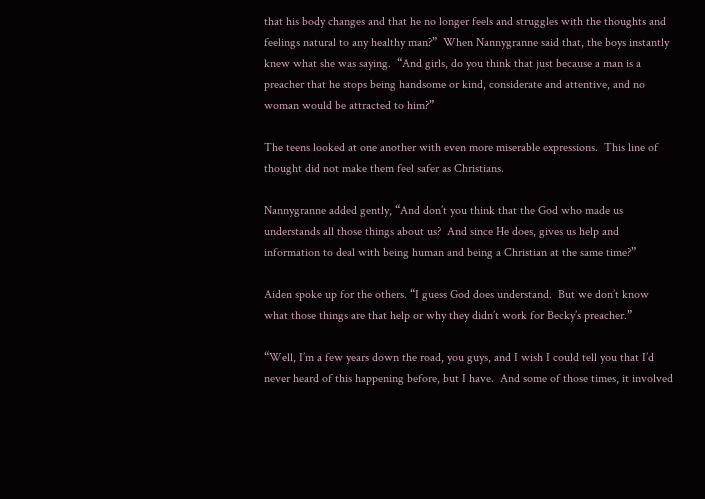that his body changes and that he no longer feels and struggles with the thoughts and feelings natural to any healthy man?”  When Nannygranne said that, the boys instantly knew what she was saying.  “And girls, do you think that just because a man is a preacher that he stops being handsome or kind, considerate and attentive, and no woman would be attracted to him?”

The teens looked at one another with even more miserable expressions.  This line of thought did not make them feel safer as Christians.

Nannygranne added gently, “And don’t you think that the God who made us understands all those things about us?  And since He does, gives us help and information to deal with being human and being a Christian at the same time?”

Aiden spoke up for the others. “I guess God does understand.  But we don’t know what those things are that help or why they didn’t work for Becky’s preacher.”

“Well, I’m a few years down the road, you guys, and I wish I could tell you that I’d never heard of this happening before, but I have.  And some of those times, it involved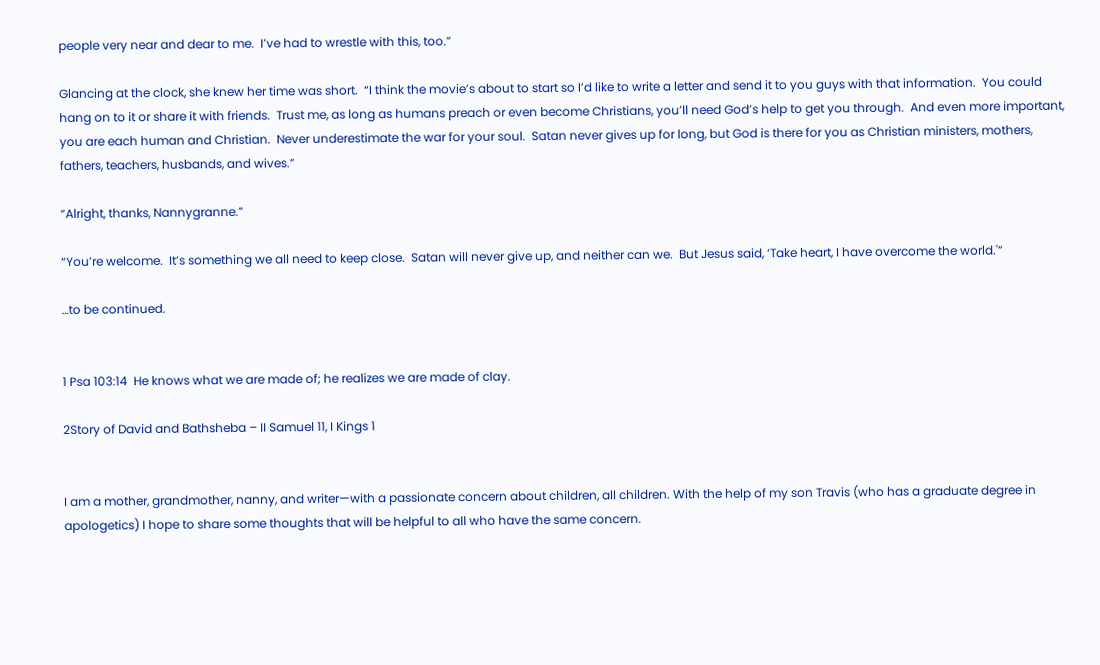people very near and dear to me.  I’ve had to wrestle with this, too.”

Glancing at the clock, she knew her time was short.  “I think the movie’s about to start so I’d like to write a letter and send it to you guys with that information.  You could hang on to it or share it with friends.  Trust me, as long as humans preach or even become Christians, you’ll need God’s help to get you through.  And even more important, you are each human and Christian.  Never underestimate the war for your soul.  Satan never gives up for long, but God is there for you as Christian ministers, mothers, fathers, teachers, husbands, and wives.”

“Alright, thanks, Nannygranne.”

“You’re welcome.  It’s something we all need to keep close.  Satan will never give up, and neither can we.  But Jesus said, ‘Take heart, I have overcome the world.'”

…to be continued.


1 Psa 103:14  He knows what we are made of; he realizes we are made of clay.

2Story of David and Bathsheba – II Samuel 11, I Kings 1


I am a mother, grandmother, nanny, and writer—with a passionate concern about children, all children. With the help of my son Travis (who has a graduate degree in apologetics) I hope to share some thoughts that will be helpful to all who have the same concern.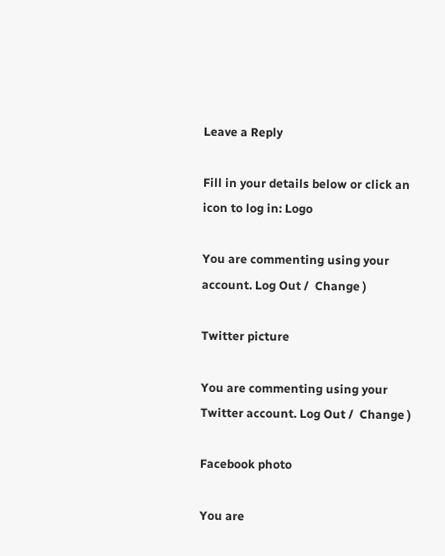Leave a Reply

Fill in your details below or click an icon to log in: Logo

You are commenting using your account. Log Out /  Change )

Twitter picture

You are commenting using your Twitter account. Log Out /  Change )

Facebook photo

You are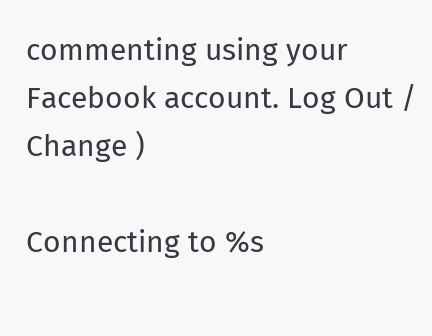commenting using your Facebook account. Log Out /  Change )

Connecting to %s